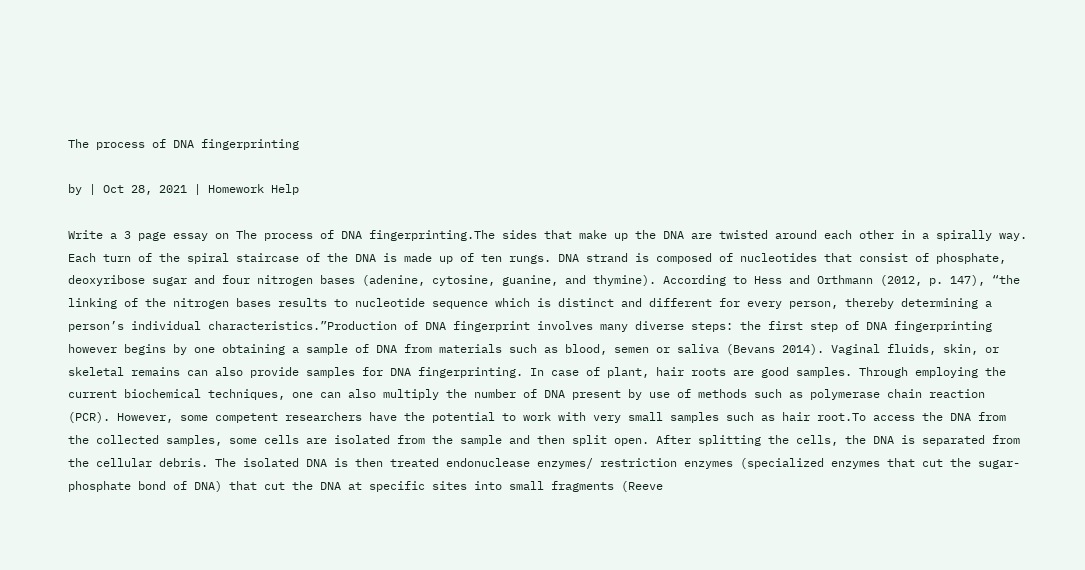The process of DNA fingerprinting

by | Oct 28, 2021 | Homework Help

Write a 3 page essay on The process of DNA fingerprinting.The sides that make up the DNA are twisted around each other in a spirally way. Each turn of the spiral staircase of the DNA is made up of ten rungs. DNA strand is composed of nucleotides that consist of phosphate, deoxyribose sugar and four nitrogen bases (adenine, cytosine, guanine, and thymine). According to Hess and Orthmann (2012, p. 147), “the linking of the nitrogen bases results to nucleotide sequence which is distinct and different for every person, thereby determining a person’s individual characteristics.”Production of DNA fingerprint involves many diverse steps: the first step of DNA fingerprinting however begins by one obtaining a sample of DNA from materials such as blood, semen or saliva (Bevans 2014). Vaginal fluids, skin, or skeletal remains can also provide samples for DNA fingerprinting. In case of plant, hair roots are good samples. Through employing the current biochemical techniques, one can also multiply the number of DNA present by use of methods such as polymerase chain reaction (PCR). However, some competent researchers have the potential to work with very small samples such as hair root.To access the DNA from the collected samples, some cells are isolated from the sample and then split open. After splitting the cells, the DNA is separated from the cellular debris. The isolated DNA is then treated endonuclease enzymes/ restriction enzymes (specialized enzymes that cut the sugar-phosphate bond of DNA) that cut the DNA at specific sites into small fragments (Reeve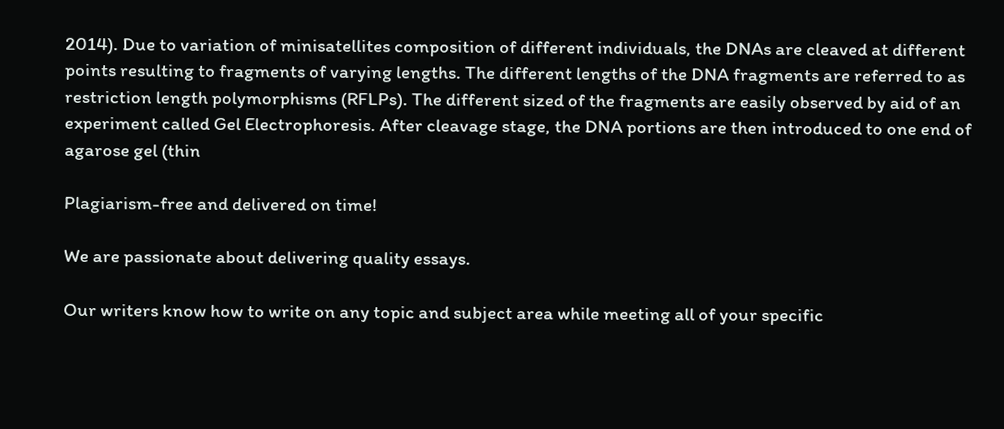2014). Due to variation of minisatellites composition of different individuals, the DNAs are cleaved at different points resulting to fragments of varying lengths. The different lengths of the DNA fragments are referred to as restriction length polymorphisms (RFLPs). The different sized of the fragments are easily observed by aid of an experiment called Gel Electrophoresis. After cleavage stage, the DNA portions are then introduced to one end of agarose gel (thin

Plagiarism-free and delivered on time!

We are passionate about delivering quality essays.

Our writers know how to write on any topic and subject area while meeting all of your specific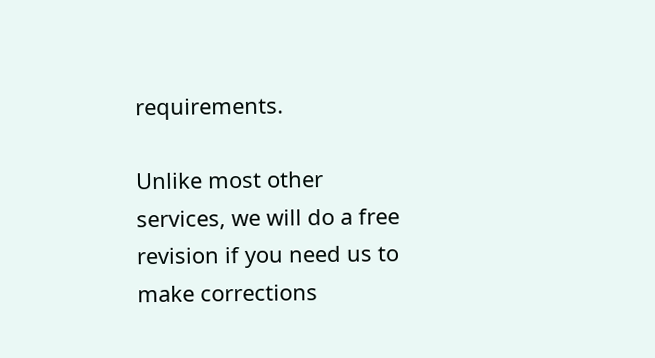requirements.

Unlike most other services, we will do a free revision if you need us to make corrections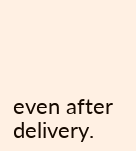even after delivery.